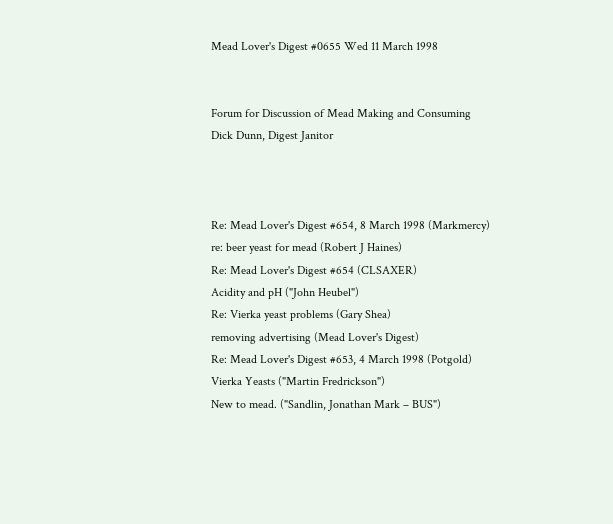Mead Lover's Digest #0655 Wed 11 March 1998


Forum for Discussion of Mead Making and Consuming
Dick Dunn, Digest Janitor



Re: Mead Lover's Digest #654, 8 March 1998 (Markmercy)
re: beer yeast for mead (Robert J Haines)
Re: Mead Lover's Digest #654 (CLSAXER)
Acidity and pH ("John Heubel")
Re: Vierka yeast problems (Gary Shea)
removing advertising (Mead Lover's Digest)
Re: Mead Lover's Digest #653, 4 March 1998 (Potgold)
Vierka Yeasts ("Martin Fredrickson")
New to mead. ("Sandlin, Jonathan Mark – BUS")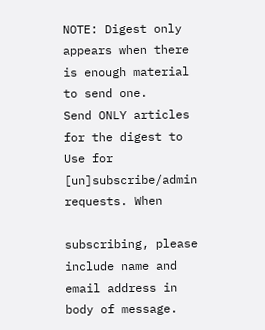NOTE: Digest only appears when there is enough material to send one.
Send ONLY articles for the digest to
Use for [un]subscribe/admin requests. When

subscribing, please include name and email address in body of message.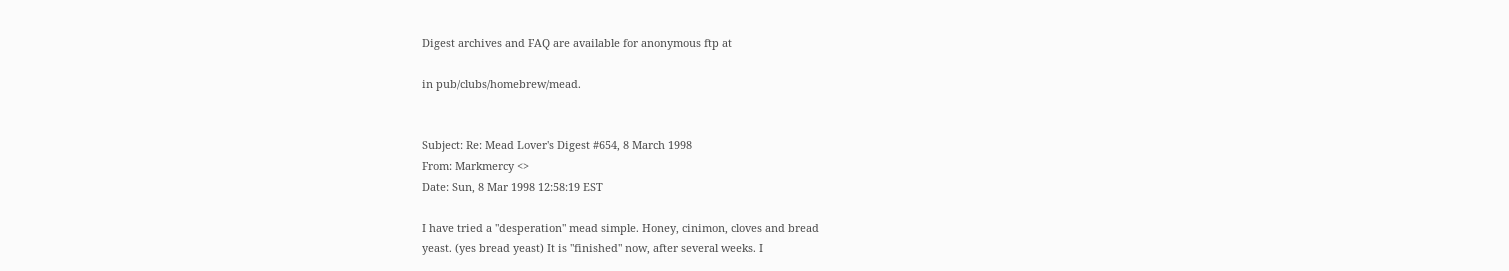Digest archives and FAQ are available for anonymous ftp at

in pub/clubs/homebrew/mead.


Subject: Re: Mead Lover's Digest #654, 8 March 1998
From: Markmercy <>
Date: Sun, 8 Mar 1998 12:58:19 EST

I have tried a "desperation" mead simple. Honey, cinimon, cloves and bread
yeast. (yes bread yeast) It is "finished" now, after several weeks. I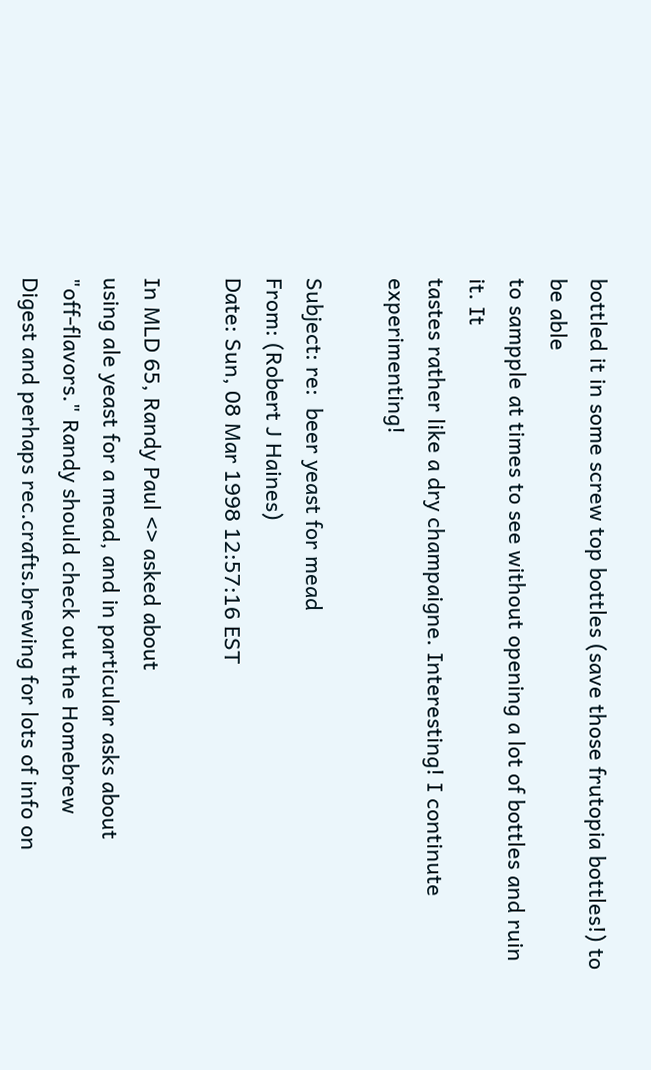bottled it in some screw top bottles (save those frutopia bottles!) to be able
to sampple at times to see without opening a lot of bottles and ruin it. It
tastes rather like a dry champaigne. Interesting! I continute experimenting!

Subject: re:  beer yeast for mead
From: (Robert J Haines)
Date: Sun, 08 Mar 1998 12:57:16 EST

In MLD 65, Randy Paul <> asked about
using ale yeast for a mead, and in particular asks about
"off-flavors." Randy should check out the Homebrew
Digest and perhaps rec.crafts.brewing for lots of info on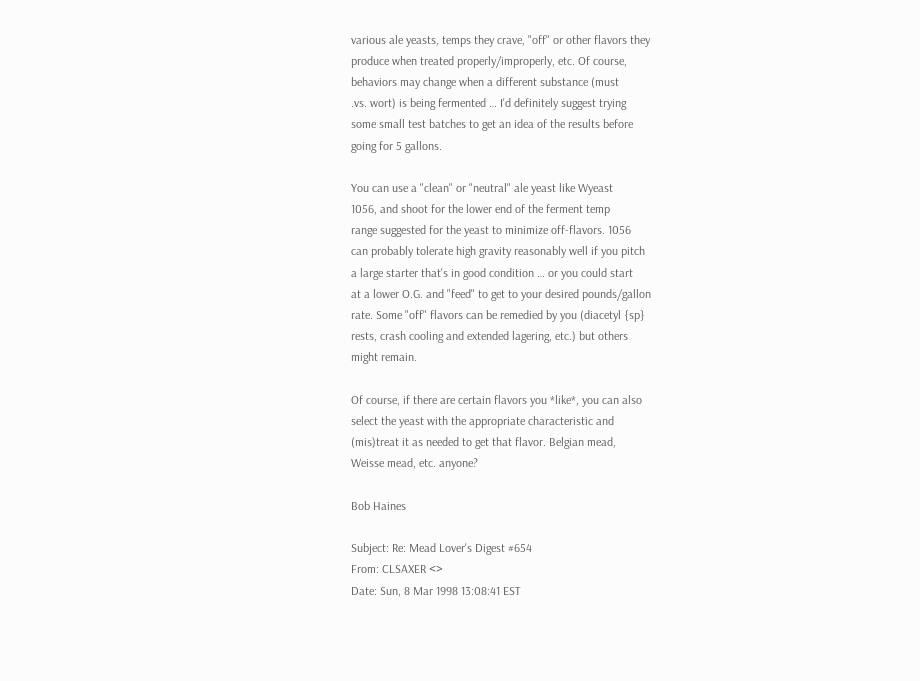various ale yeasts, temps they crave, "off" or other flavors they
produce when treated properly/improperly, etc. Of course,
behaviors may change when a different substance (must
.vs. wort) is being fermented … I'd definitely suggest trying
some small test batches to get an idea of the results before
going for 5 gallons.

You can use a "clean" or "neutral" ale yeast like Wyeast
1056, and shoot for the lower end of the ferment temp
range suggested for the yeast to minimize off-flavors. 1056
can probably tolerate high gravity reasonably well if you pitch
a large starter that's in good condition … or you could start
at a lower O.G. and "feed" to get to your desired pounds/gallon
rate. Some "off" flavors can be remedied by you (diacetyl {sp}
rests, crash cooling and extended lagering, etc.) but others
might remain.

Of course, if there are certain flavors you *like*, you can also
select the yeast with the appropriate characteristic and
(mis)treat it as needed to get that flavor. Belgian mead,
Weisse mead, etc. anyone?

Bob Haines

Subject: Re: Mead Lover's Digest #654
From: CLSAXER <>
Date: Sun, 8 Mar 1998 13:08:41 EST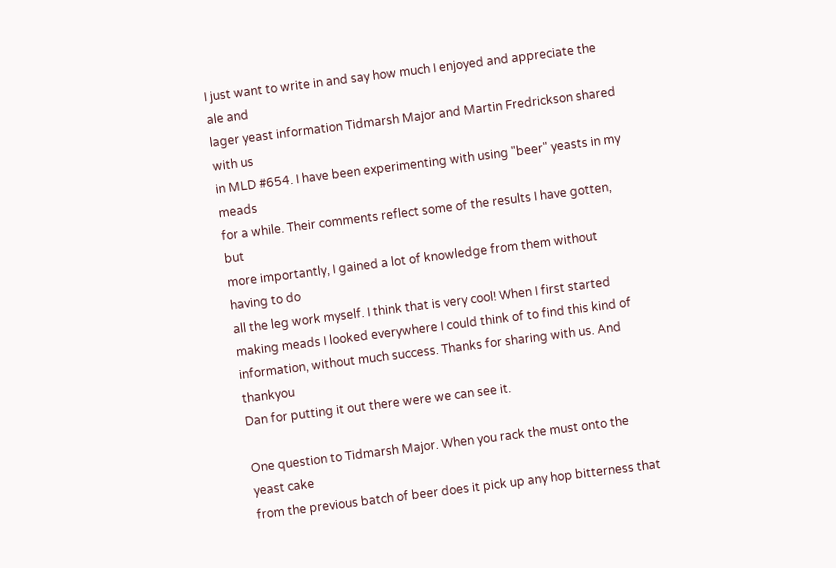I just want to write in and say how much I enjoyed and appreciate the ale and
lager yeast information Tidmarsh Major and Martin Fredrickson shared with us
in MLD #654. I have been experimenting with using "beer" yeasts in my meads
for a while. Their comments reflect some of the results I have gotten, but
more importantly, I gained a lot of knowledge from them without having to do
all the leg work myself. I think that is very cool! When I first started
making meads I looked everywhere I could think of to find this kind of
information, without much success. Thanks for sharing with us. And thankyou
Dan for putting it out there were we can see it.

One question to Tidmarsh Major. When you rack the must onto the yeast cake
from the previous batch of beer does it pick up any hop bitterness that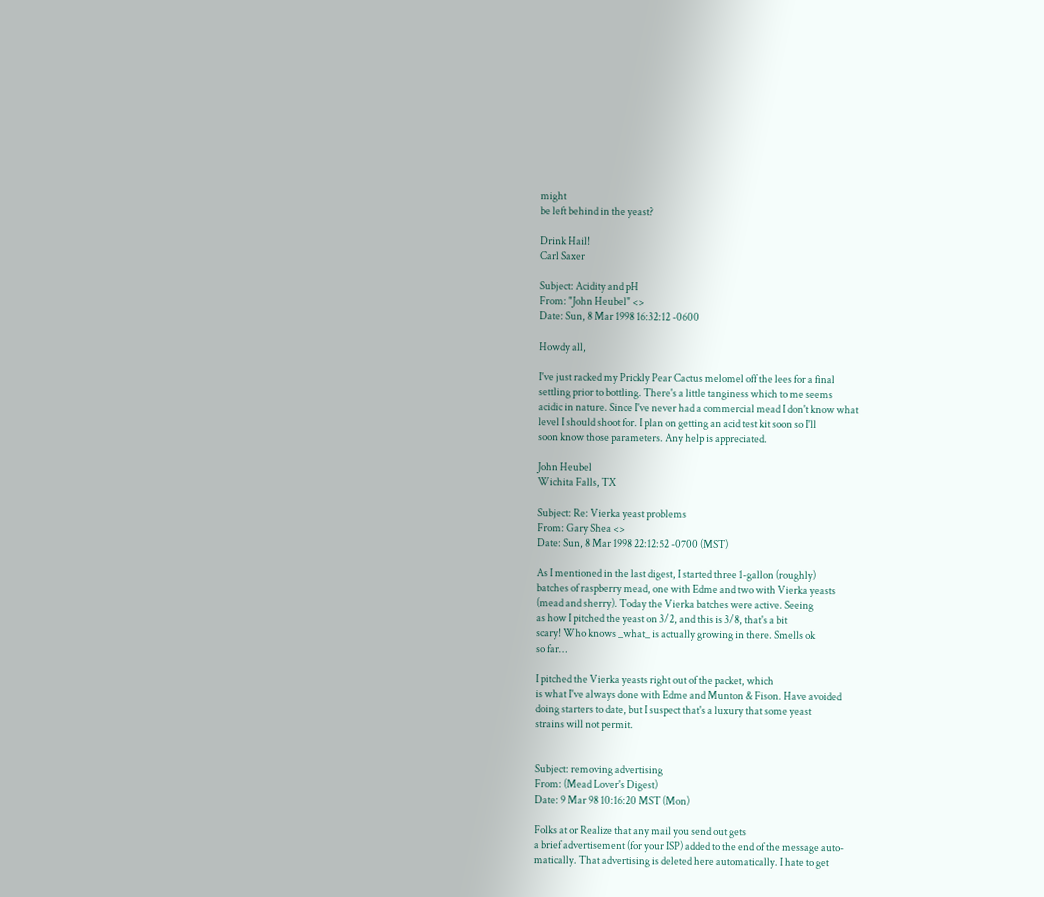might
be left behind in the yeast?

Drink Hail!
Carl Saxer

Subject: Acidity and pH
From: "John Heubel" <>
Date: Sun, 8 Mar 1998 16:32:12 -0600

Howdy all,

I've just racked my Prickly Pear Cactus melomel off the lees for a final
settling prior to bottling. There's a little tanginess which to me seems
acidic in nature. Since I've never had a commercial mead I don't know what
level I should shoot for. I plan on getting an acid test kit soon so I'll
soon know those parameters. Any help is appreciated.

John Heubel
Wichita Falls, TX

Subject: Re: Vierka yeast problems
From: Gary Shea <>
Date: Sun, 8 Mar 1998 22:12:52 -0700 (MST)

As I mentioned in the last digest, I started three 1-gallon (roughly)
batches of raspberry mead, one with Edme and two with Vierka yeasts
(mead and sherry). Today the Vierka batches were active. Seeing
as how I pitched the yeast on 3/2, and this is 3/8, that's a bit
scary! Who knows _what_ is actually growing in there. Smells ok
so far…

I pitched the Vierka yeasts right out of the packet, which
is what I've always done with Edme and Munton & Fison. Have avoided
doing starters to date, but I suspect that's a luxury that some yeast
strains will not permit.


Subject: removing advertising
From: (Mead Lover's Digest)
Date: 9 Mar 98 10:16:20 MST (Mon)

Folks at or Realize that any mail you send out gets
a brief advertisement (for your ISP) added to the end of the message auto-
matically. That advertising is deleted here automatically. I hate to get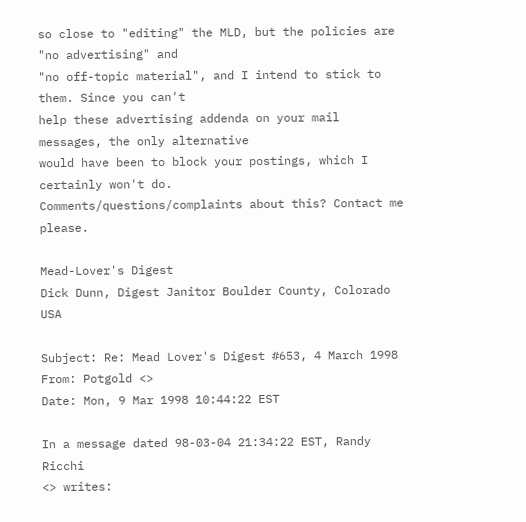so close to "editing" the MLD, but the policies are "no advertising" and
"no off-topic material", and I intend to stick to them. Since you can't
help these advertising addenda on your mail messages, the only alternative
would have been to block your postings, which I certainly won't do.
Comments/questions/complaints about this? Contact me please.

Mead-Lover's Digest
Dick Dunn, Digest Janitor Boulder County, Colorado USA

Subject: Re: Mead Lover's Digest #653, 4 March 1998
From: Potgold <>
Date: Mon, 9 Mar 1998 10:44:22 EST

In a message dated 98-03-04 21:34:22 EST, Randy Ricchi
<> writes: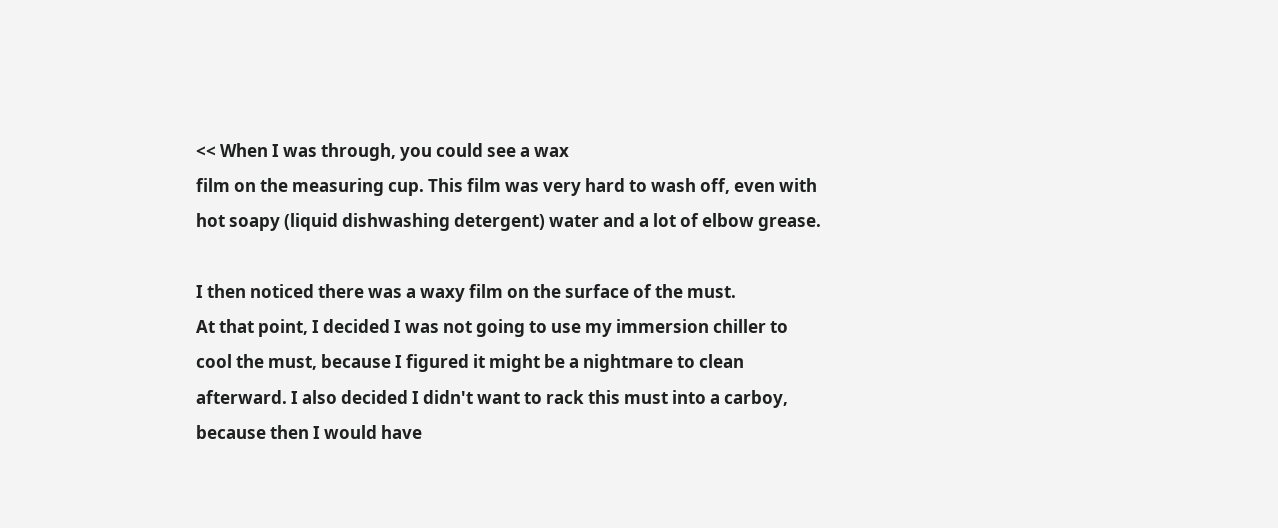<< When I was through, you could see a wax
film on the measuring cup. This film was very hard to wash off, even with
hot soapy (liquid dishwashing detergent) water and a lot of elbow grease.

I then noticed there was a waxy film on the surface of the must.
At that point, I decided I was not going to use my immersion chiller to
cool the must, because I figured it might be a nightmare to clean
afterward. I also decided I didn't want to rack this must into a carboy,
because then I would have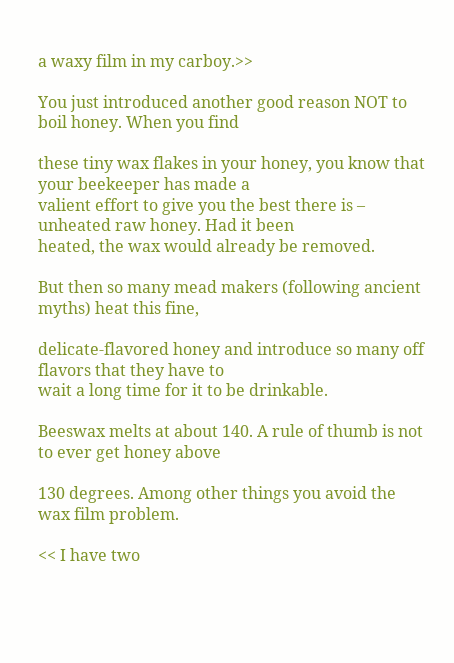a waxy film in my carboy.>>

You just introduced another good reason NOT to boil honey. When you find

these tiny wax flakes in your honey, you know that your beekeeper has made a
valient effort to give you the best there is – unheated raw honey. Had it been
heated, the wax would already be removed.

But then so many mead makers (following ancient myths) heat this fine,

delicate-flavored honey and introduce so many off flavors that they have to
wait a long time for it to be drinkable.

Beeswax melts at about 140. A rule of thumb is not to ever get honey above

130 degrees. Among other things you avoid the wax film problem.

<< I have two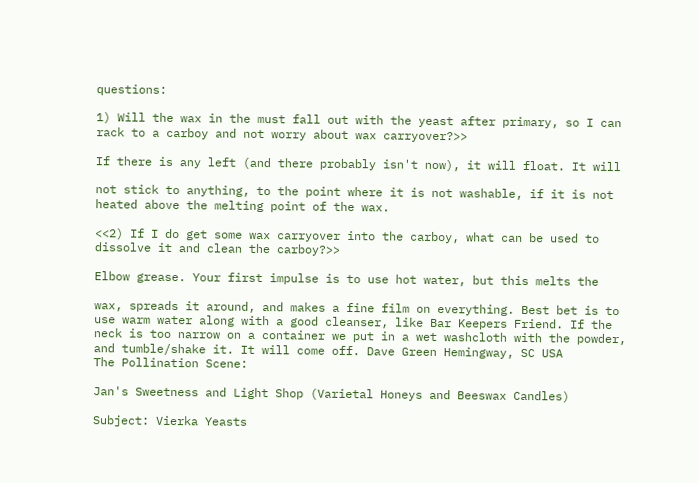questions:

1) Will the wax in the must fall out with the yeast after primary, so I can
rack to a carboy and not worry about wax carryover?>>

If there is any left (and there probably isn't now), it will float. It will

not stick to anything, to the point where it is not washable, if it is not
heated above the melting point of the wax.

<<2) If I do get some wax carryover into the carboy, what can be used to
dissolve it and clean the carboy?>>

Elbow grease. Your first impulse is to use hot water, but this melts the

wax, spreads it around, and makes a fine film on everything. Best bet is to
use warm water along with a good cleanser, like Bar Keepers Friend. If the
neck is too narrow on a container we put in a wet washcloth with the powder,
and tumble/shake it. It will come off. Dave Green Hemingway, SC USA
The Pollination Scene:

Jan's Sweetness and Light Shop (Varietal Honeys and Beeswax Candles)

Subject: Vierka Yeasts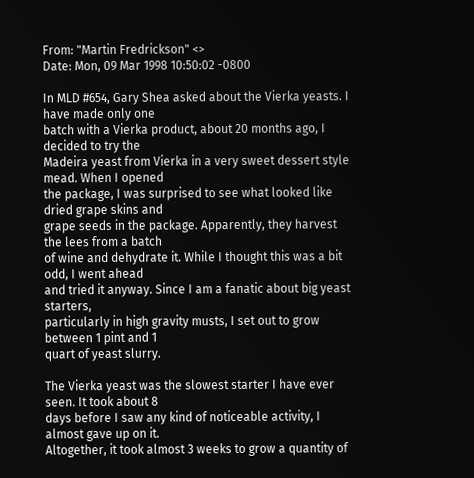From: "Martin Fredrickson" <>
Date: Mon, 09 Mar 1998 10:50:02 -0800

In MLD #654, Gary Shea asked about the Vierka yeasts. I have made only one
batch with a Vierka product, about 20 months ago, I decided to try the
Madeira yeast from Vierka in a very sweet dessert style mead. When I opened
the package, I was surprised to see what looked like dried grape skins and
grape seeds in the package. Apparently, they harvest the lees from a batch
of wine and dehydrate it. While I thought this was a bit odd, I went ahead
and tried it anyway. Since I am a fanatic about big yeast starters,
particularly in high gravity musts, I set out to grow between 1 pint and 1
quart of yeast slurry.

The Vierka yeast was the slowest starter I have ever seen. It took about 8
days before I saw any kind of noticeable activity, I almost gave up on it.
Altogether, it took almost 3 weeks to grow a quantity of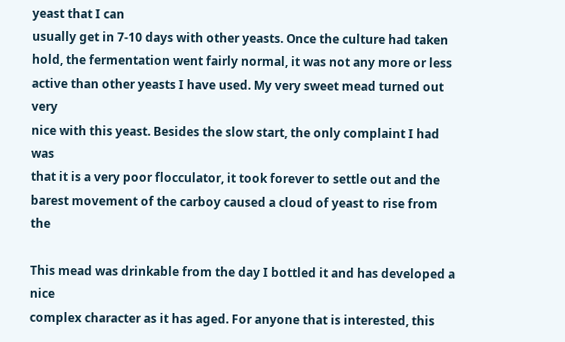yeast that I can
usually get in 7-10 days with other yeasts. Once the culture had taken
hold, the fermentation went fairly normal, it was not any more or less
active than other yeasts I have used. My very sweet mead turned out very
nice with this yeast. Besides the slow start, the only complaint I had was
that it is a very poor flocculator, it took forever to settle out and the
barest movement of the carboy caused a cloud of yeast to rise from the

This mead was drinkable from the day I bottled it and has developed a nice
complex character as it has aged. For anyone that is interested, this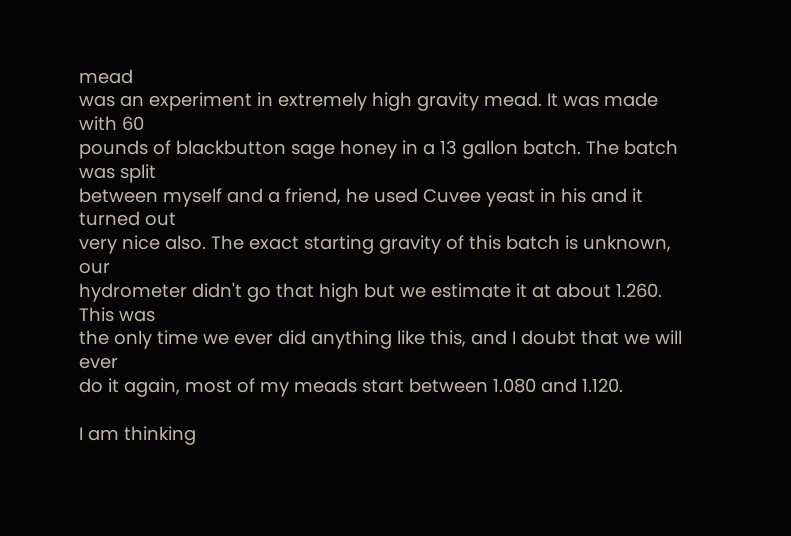mead
was an experiment in extremely high gravity mead. It was made with 60
pounds of blackbutton sage honey in a 13 gallon batch. The batch was split
between myself and a friend, he used Cuvee yeast in his and it turned out
very nice also. The exact starting gravity of this batch is unknown, our
hydrometer didn't go that high but we estimate it at about 1.260. This was
the only time we ever did anything like this, and I doubt that we will ever
do it again, most of my meads start between 1.080 and 1.120.

I am thinking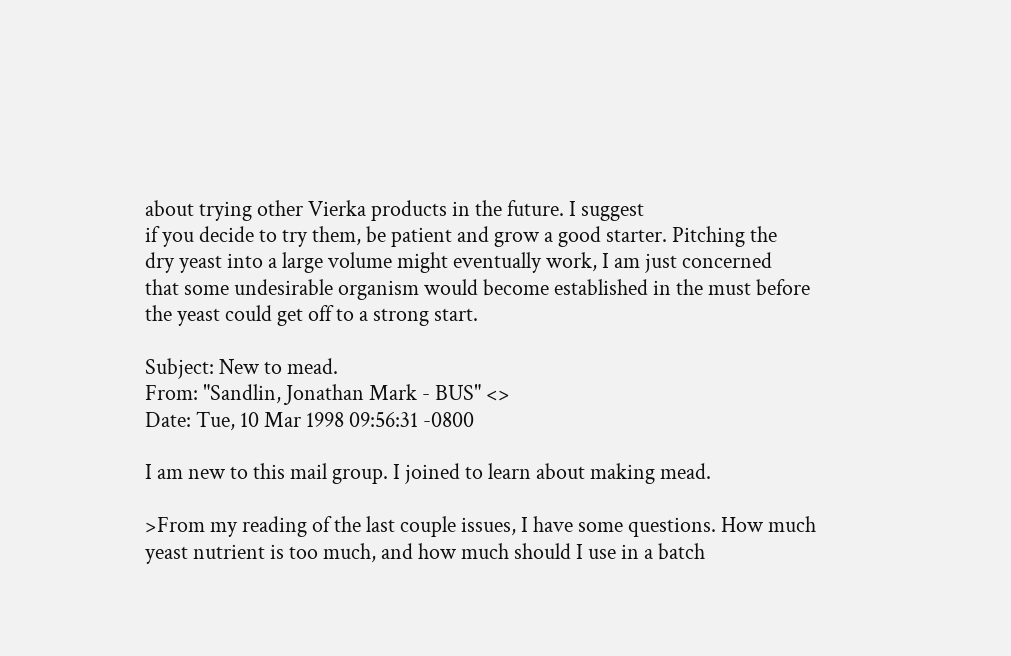about trying other Vierka products in the future. I suggest
if you decide to try them, be patient and grow a good starter. Pitching the
dry yeast into a large volume might eventually work, I am just concerned
that some undesirable organism would become established in the must before
the yeast could get off to a strong start.

Subject: New to mead.
From: "Sandlin, Jonathan Mark - BUS" <>
Date: Tue, 10 Mar 1998 09:56:31 -0800

I am new to this mail group. I joined to learn about making mead.

>From my reading of the last couple issues, I have some questions. How much
yeast nutrient is too much, and how much should I use in a batch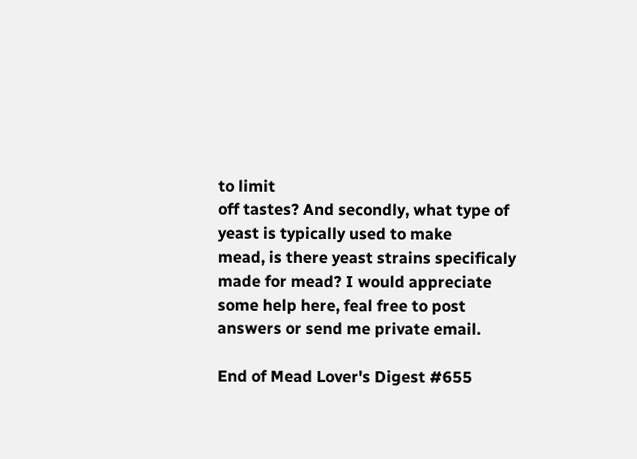to limit
off tastes? And secondly, what type of yeast is typically used to make
mead, is there yeast strains specificaly made for mead? I would appreciate
some help here, feal free to post answers or send me private email.

End of Mead Lover's Digest #655